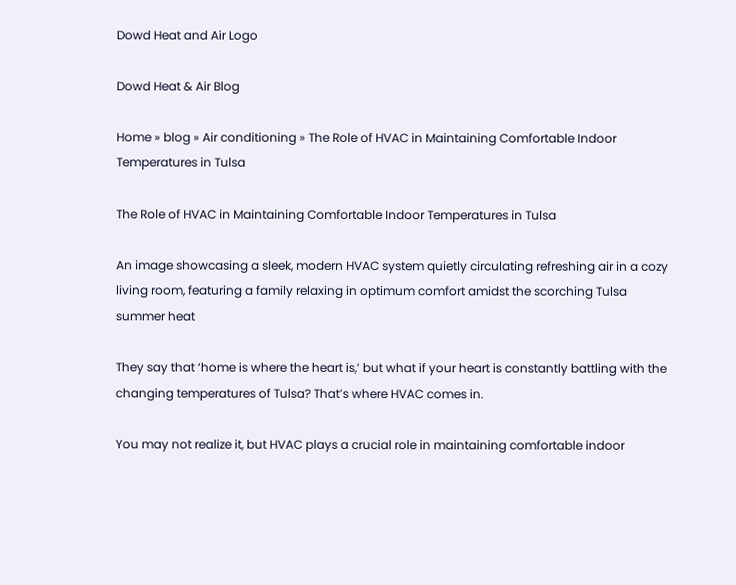Dowd Heat and Air Logo

Dowd Heat & Air Blog

Home » blog » Air conditioning » The Role of HVAC in Maintaining Comfortable Indoor Temperatures in Tulsa

The Role of HVAC in Maintaining Comfortable Indoor Temperatures in Tulsa

An image showcasing a sleek, modern HVAC system quietly circulating refreshing air in a cozy living room, featuring a family relaxing in optimum comfort amidst the scorching Tulsa summer heat

They say that ‘home is where the heart is,’ but what if your heart is constantly battling with the changing temperatures of Tulsa? That’s where HVAC comes in.

You may not realize it, but HVAC plays a crucial role in maintaining comfortable indoor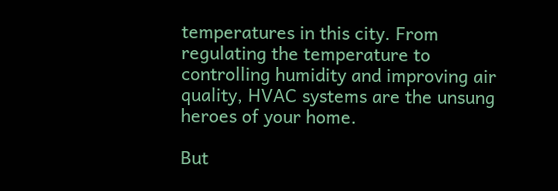temperatures in this city. From regulating the temperature to controlling humidity and improving air quality, HVAC systems are the unsung heroes of your home.

But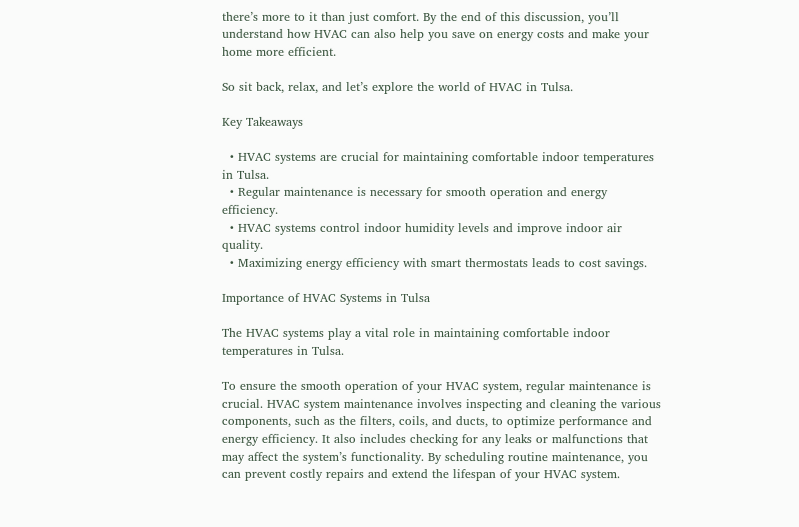there’s more to it than just comfort. By the end of this discussion, you’ll understand how HVAC can also help you save on energy costs and make your home more efficient.

So sit back, relax, and let’s explore the world of HVAC in Tulsa.

Key Takeaways

  • HVAC systems are crucial for maintaining comfortable indoor temperatures in Tulsa.
  • Regular maintenance is necessary for smooth operation and energy efficiency.
  • HVAC systems control indoor humidity levels and improve indoor air quality.
  • Maximizing energy efficiency with smart thermostats leads to cost savings.

Importance of HVAC Systems in Tulsa

The HVAC systems play a vital role in maintaining comfortable indoor temperatures in Tulsa.

To ensure the smooth operation of your HVAC system, regular maintenance is crucial. HVAC system maintenance involves inspecting and cleaning the various components, such as the filters, coils, and ducts, to optimize performance and energy efficiency. It also includes checking for any leaks or malfunctions that may affect the system’s functionality. By scheduling routine maintenance, you can prevent costly repairs and extend the lifespan of your HVAC system.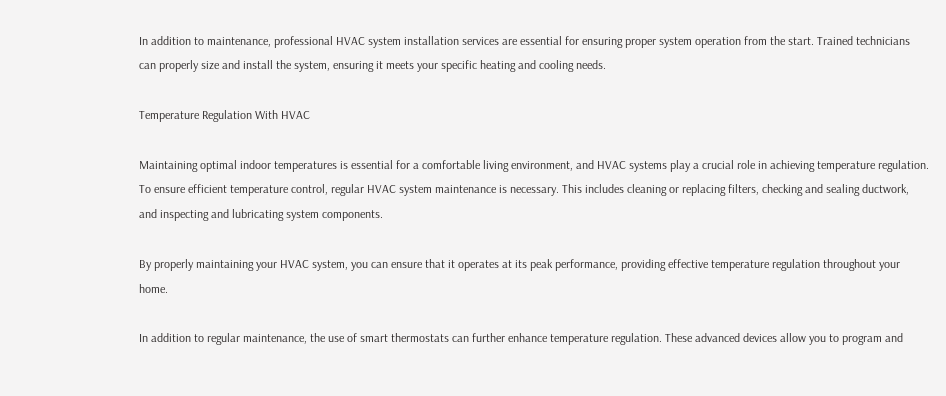In addition to maintenance, professional HVAC system installation services are essential for ensuring proper system operation from the start. Trained technicians can properly size and install the system, ensuring it meets your specific heating and cooling needs.

Temperature Regulation With HVAC

Maintaining optimal indoor temperatures is essential for a comfortable living environment, and HVAC systems play a crucial role in achieving temperature regulation. To ensure efficient temperature control, regular HVAC system maintenance is necessary. This includes cleaning or replacing filters, checking and sealing ductwork, and inspecting and lubricating system components.

By properly maintaining your HVAC system, you can ensure that it operates at its peak performance, providing effective temperature regulation throughout your home.

In addition to regular maintenance, the use of smart thermostats can further enhance temperature regulation. These advanced devices allow you to program and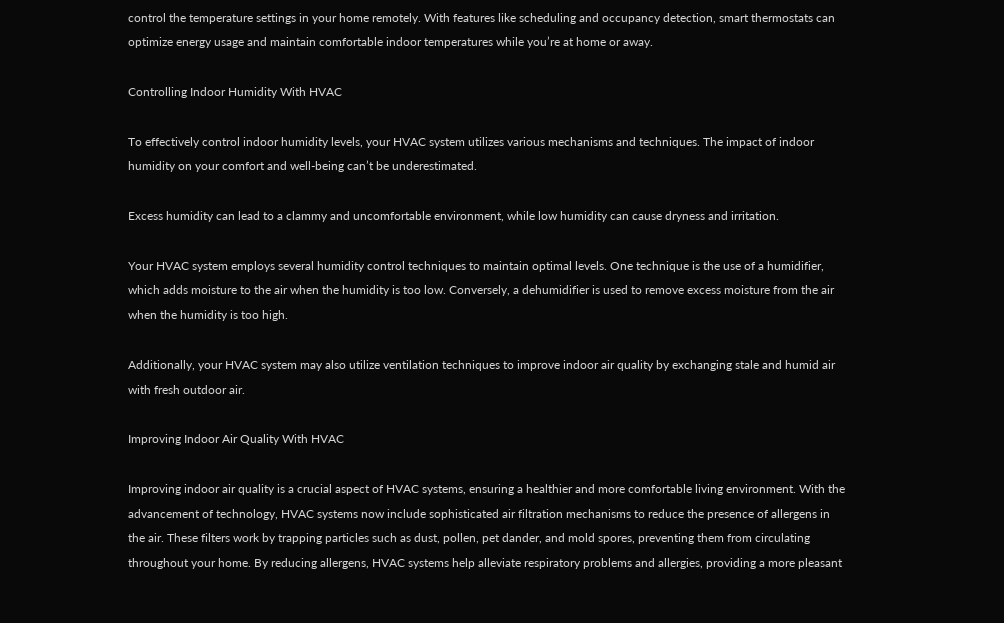control the temperature settings in your home remotely. With features like scheduling and occupancy detection, smart thermostats can optimize energy usage and maintain comfortable indoor temperatures while you’re at home or away.

Controlling Indoor Humidity With HVAC

To effectively control indoor humidity levels, your HVAC system utilizes various mechanisms and techniques. The impact of indoor humidity on your comfort and well-being can’t be underestimated.

Excess humidity can lead to a clammy and uncomfortable environment, while low humidity can cause dryness and irritation.

Your HVAC system employs several humidity control techniques to maintain optimal levels. One technique is the use of a humidifier, which adds moisture to the air when the humidity is too low. Conversely, a dehumidifier is used to remove excess moisture from the air when the humidity is too high.

Additionally, your HVAC system may also utilize ventilation techniques to improve indoor air quality by exchanging stale and humid air with fresh outdoor air.

Improving Indoor Air Quality With HVAC

Improving indoor air quality is a crucial aspect of HVAC systems, ensuring a healthier and more comfortable living environment. With the advancement of technology, HVAC systems now include sophisticated air filtration mechanisms to reduce the presence of allergens in the air. These filters work by trapping particles such as dust, pollen, pet dander, and mold spores, preventing them from circulating throughout your home. By reducing allergens, HVAC systems help alleviate respiratory problems and allergies, providing a more pleasant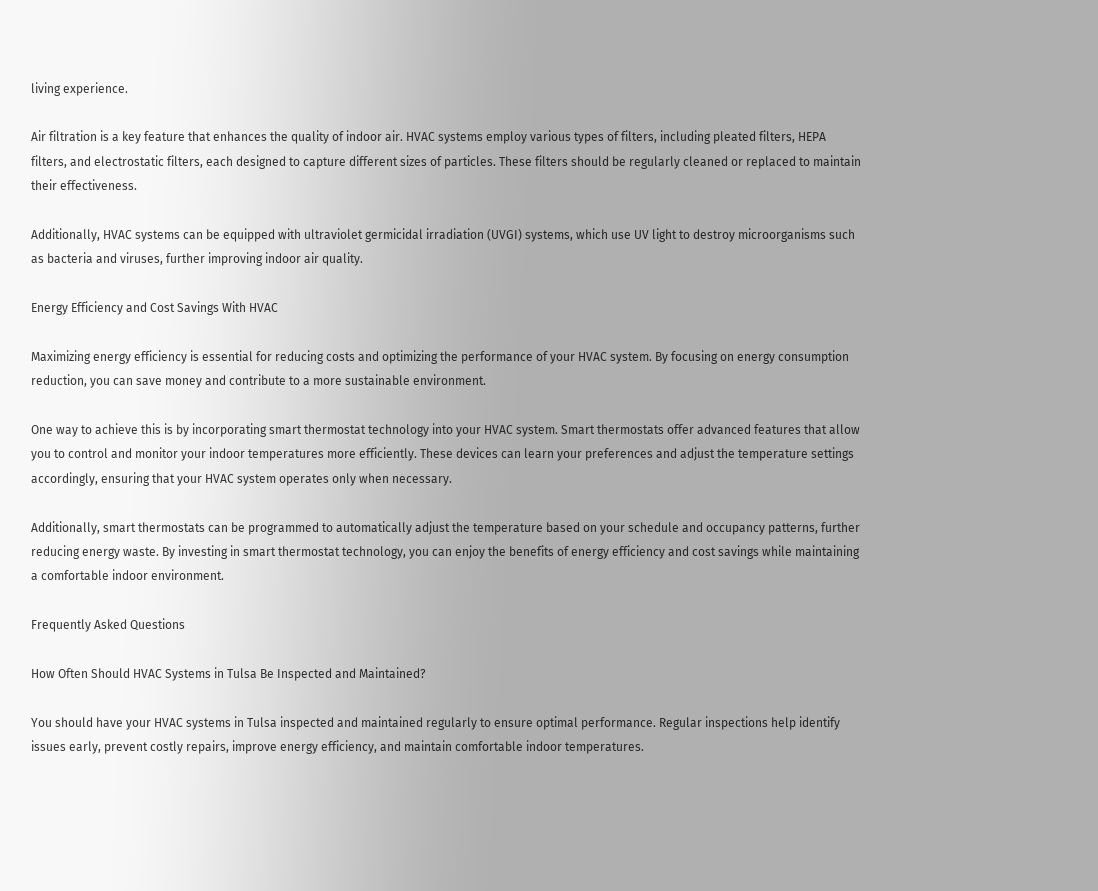living experience.

Air filtration is a key feature that enhances the quality of indoor air. HVAC systems employ various types of filters, including pleated filters, HEPA filters, and electrostatic filters, each designed to capture different sizes of particles. These filters should be regularly cleaned or replaced to maintain their effectiveness.

Additionally, HVAC systems can be equipped with ultraviolet germicidal irradiation (UVGI) systems, which use UV light to destroy microorganisms such as bacteria and viruses, further improving indoor air quality.

Energy Efficiency and Cost Savings With HVAC

Maximizing energy efficiency is essential for reducing costs and optimizing the performance of your HVAC system. By focusing on energy consumption reduction, you can save money and contribute to a more sustainable environment.

One way to achieve this is by incorporating smart thermostat technology into your HVAC system. Smart thermostats offer advanced features that allow you to control and monitor your indoor temperatures more efficiently. These devices can learn your preferences and adjust the temperature settings accordingly, ensuring that your HVAC system operates only when necessary.

Additionally, smart thermostats can be programmed to automatically adjust the temperature based on your schedule and occupancy patterns, further reducing energy waste. By investing in smart thermostat technology, you can enjoy the benefits of energy efficiency and cost savings while maintaining a comfortable indoor environment.

Frequently Asked Questions

How Often Should HVAC Systems in Tulsa Be Inspected and Maintained?

You should have your HVAC systems in Tulsa inspected and maintained regularly to ensure optimal performance. Regular inspections help identify issues early, prevent costly repairs, improve energy efficiency, and maintain comfortable indoor temperatures.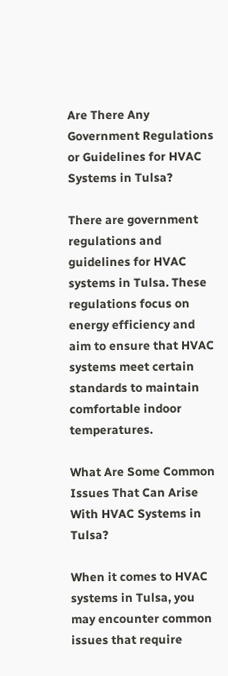Are There Any Government Regulations or Guidelines for HVAC Systems in Tulsa?

There are government regulations and guidelines for HVAC systems in Tulsa. These regulations focus on energy efficiency and aim to ensure that HVAC systems meet certain standards to maintain comfortable indoor temperatures.

What Are Some Common Issues That Can Arise With HVAC Systems in Tulsa?

When it comes to HVAC systems in Tulsa, you may encounter common issues that require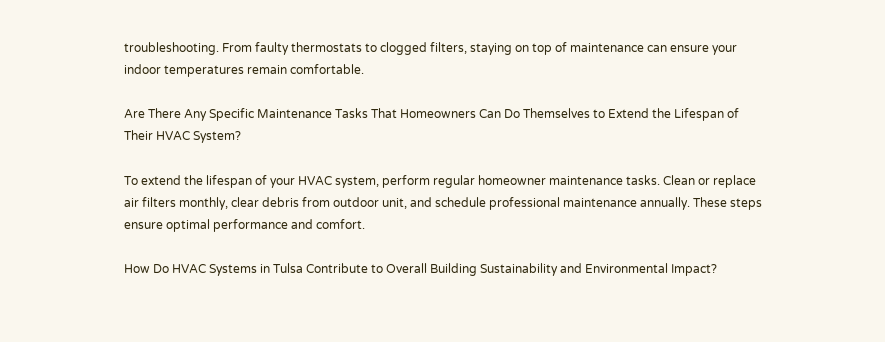troubleshooting. From faulty thermostats to clogged filters, staying on top of maintenance can ensure your indoor temperatures remain comfortable.

Are There Any Specific Maintenance Tasks That Homeowners Can Do Themselves to Extend the Lifespan of Their HVAC System?

To extend the lifespan of your HVAC system, perform regular homeowner maintenance tasks. Clean or replace air filters monthly, clear debris from outdoor unit, and schedule professional maintenance annually. These steps ensure optimal performance and comfort.

How Do HVAC Systems in Tulsa Contribute to Overall Building Sustainability and Environmental Impact?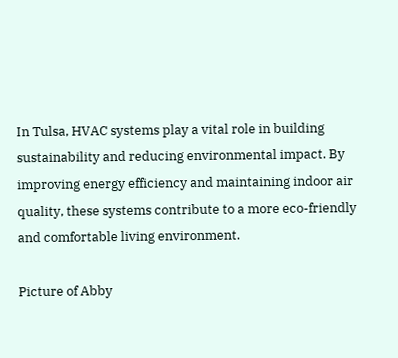In Tulsa, HVAC systems play a vital role in building sustainability and reducing environmental impact. By improving energy efficiency and maintaining indoor air quality, these systems contribute to a more eco-friendly and comfortable living environment.

Picture of Abby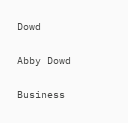Dowd

Abby Dowd

Business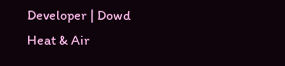Developer | Dowd Heat & Air